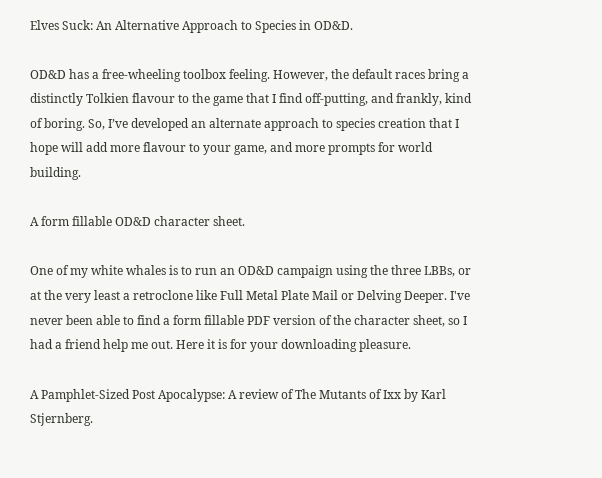Elves Suck: An Alternative Approach to Species in OD&D.

OD&D has a free-wheeling toolbox feeling. However, the default races bring a distinctly Tolkien flavour to the game that I find off-putting, and frankly, kind of boring. So, I’ve developed an alternate approach to species creation that I hope will add more flavour to your game, and more prompts for world building.

A form fillable OD&D character sheet.

One of my white whales is to run an OD&D campaign using the three LBBs, or at the very least a retroclone like Full Metal Plate Mail or Delving Deeper. I've never been able to find a form fillable PDF version of the character sheet, so I had a friend help me out. Here it is for your downloading pleasure.

A Pamphlet-Sized Post Apocalypse: A review of The Mutants of Ixx by Karl Stjernberg.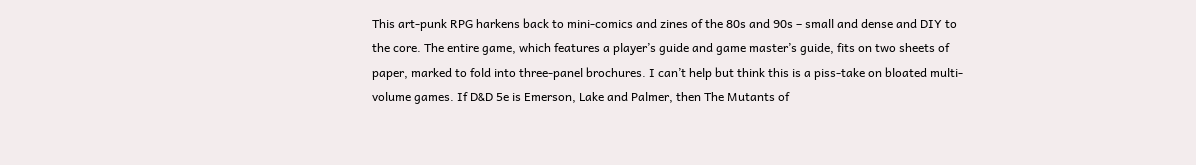This art-punk RPG harkens back to mini-comics and zines of the 80s and 90s – small and dense and DIY to the core. The entire game, which features a player’s guide and game master’s guide, fits on two sheets of paper, marked to fold into three-panel brochures. I can’t help but think this is a piss-take on bloated multi-volume games. If D&D 5e is Emerson, Lake and Palmer, then The Mutants of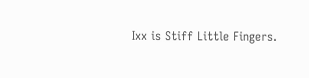Ixx is Stiff Little Fingers.